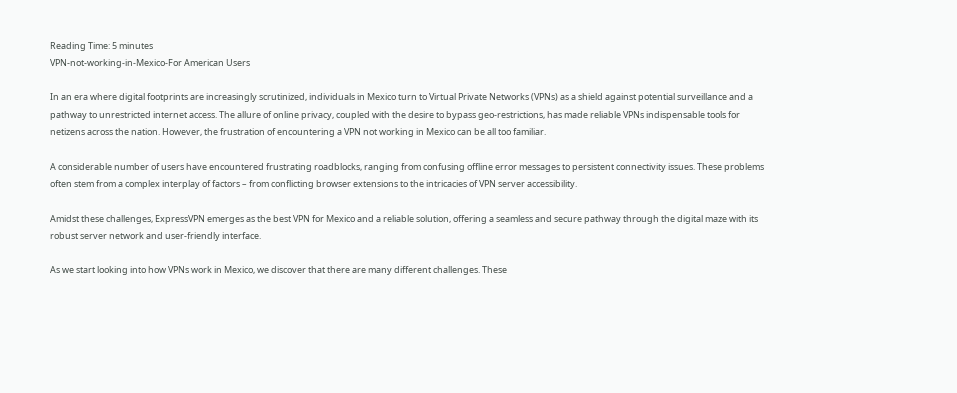Reading Time: 5 minutes
VPN-not-working-in-Mexico-For American Users

In an era where digital footprints are increasingly scrutinized, individuals in Mexico turn to Virtual Private Networks (VPNs) as a shield against potential surveillance and a pathway to unrestricted internet access. The allure of online privacy, coupled with the desire to bypass geo-restrictions, has made reliable VPNs indispensable tools for netizens across the nation. However, the frustration of encountering a VPN not working in Mexico can be all too familiar.

A considerable number of users have encountered frustrating roadblocks, ranging from confusing offline error messages to persistent connectivity issues. These problems often stem from a complex interplay of factors – from conflicting browser extensions to the intricacies of VPN server accessibility.

Amidst these challenges, ExpressVPN emerges as the best VPN for Mexico and a reliable solution, offering a seamless and secure pathway through the digital maze with its robust server network and user-friendly interface.

As we start looking into how VPNs work in Mexico, we discover that there are many different challenges. These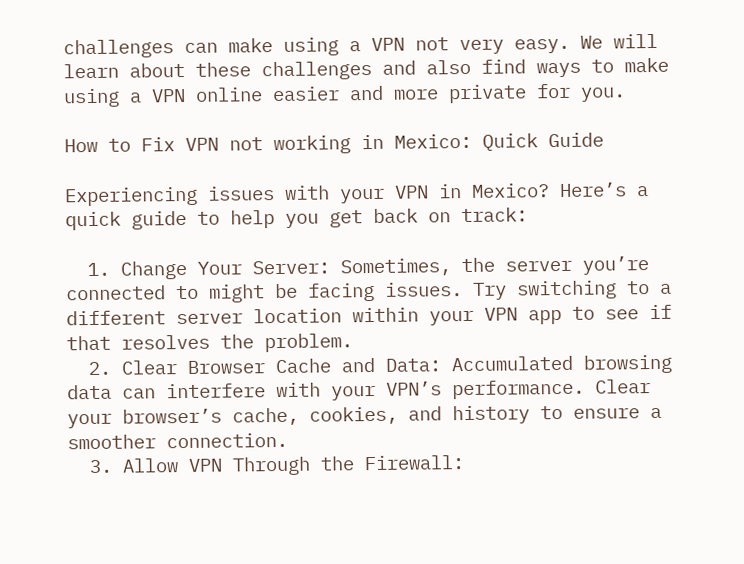challenges can make using a VPN not very easy. We will learn about these challenges and also find ways to make using a VPN online easier and more private for you.

How to Fix VPN not working in Mexico: Quick Guide

Experiencing issues with your VPN in Mexico? Here’s a quick guide to help you get back on track:

  1. Change Your Server: Sometimes, the server you’re connected to might be facing issues. Try switching to a different server location within your VPN app to see if that resolves the problem.
  2. Clear Browser Cache and Data: Accumulated browsing data can interfere with your VPN’s performance. Clear your browser’s cache, cookies, and history to ensure a smoother connection.
  3. Allow VPN Through the Firewall: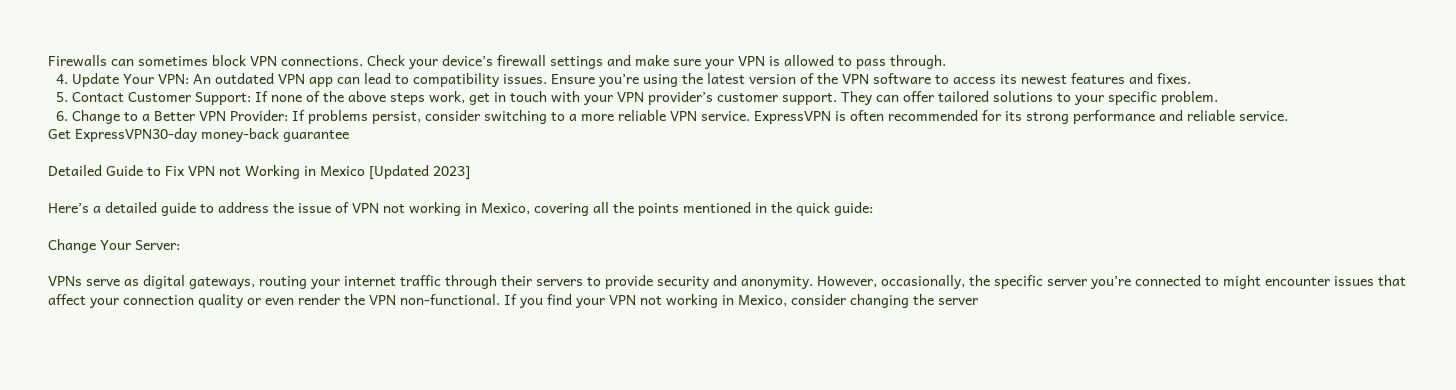Firewalls can sometimes block VPN connections. Check your device’s firewall settings and make sure your VPN is allowed to pass through.
  4. Update Your VPN: An outdated VPN app can lead to compatibility issues. Ensure you’re using the latest version of the VPN software to access its newest features and fixes.
  5. Contact Customer Support: If none of the above steps work, get in touch with your VPN provider’s customer support. They can offer tailored solutions to your specific problem.
  6. Change to a Better VPN Provider: If problems persist, consider switching to a more reliable VPN service. ExpressVPN is often recommended for its strong performance and reliable service.
Get ExpressVPN30-day money-back guarantee

Detailed Guide to Fix VPN not Working in Mexico [Updated 2023]

Here’s a detailed guide to address the issue of VPN not working in Mexico, covering all the points mentioned in the quick guide:

Change Your Server:

VPNs serve as digital gateways, routing your internet traffic through their servers to provide security and anonymity. However, occasionally, the specific server you’re connected to might encounter issues that affect your connection quality or even render the VPN non-functional. If you find your VPN not working in Mexico, consider changing the server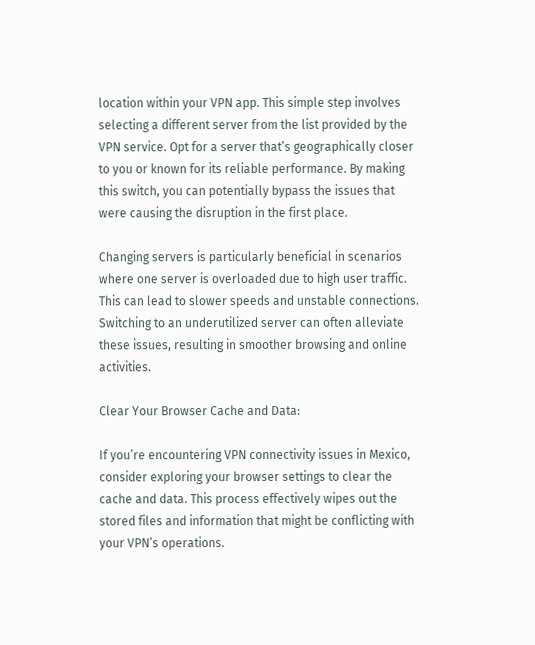location within your VPN app. This simple step involves selecting a different server from the list provided by the VPN service. Opt for a server that’s geographically closer to you or known for its reliable performance. By making this switch, you can potentially bypass the issues that were causing the disruption in the first place.

Changing servers is particularly beneficial in scenarios where one server is overloaded due to high user traffic. This can lead to slower speeds and unstable connections. Switching to an underutilized server can often alleviate these issues, resulting in smoother browsing and online activities.

Clear Your Browser Cache and Data:

If you’re encountering VPN connectivity issues in Mexico, consider exploring your browser settings to clear the cache and data. This process effectively wipes out the stored files and information that might be conflicting with your VPN’s operations.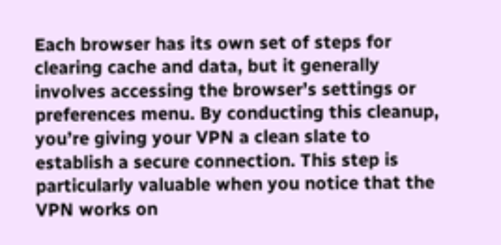Each browser has its own set of steps for clearing cache and data, but it generally involves accessing the browser’s settings or preferences menu. By conducting this cleanup, you’re giving your VPN a clean slate to establish a secure connection. This step is particularly valuable when you notice that the VPN works on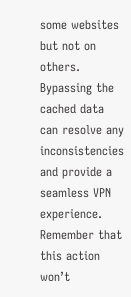some websites but not on others. Bypassing the cached data can resolve any inconsistencies and provide a seamless VPN experience. Remember that this action won’t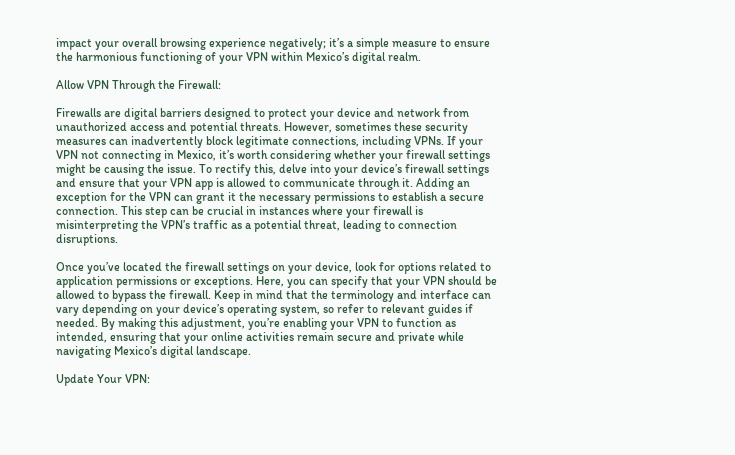impact your overall browsing experience negatively; it’s a simple measure to ensure the harmonious functioning of your VPN within Mexico’s digital realm.

Allow VPN Through the Firewall:

Firewalls are digital barriers designed to protect your device and network from unauthorized access and potential threats. However, sometimes these security measures can inadvertently block legitimate connections, including VPNs. If your VPN not connecting in Mexico, it’s worth considering whether your firewall settings might be causing the issue. To rectify this, delve into your device’s firewall settings and ensure that your VPN app is allowed to communicate through it. Adding an exception for the VPN can grant it the necessary permissions to establish a secure connection. This step can be crucial in instances where your firewall is misinterpreting the VPN’s traffic as a potential threat, leading to connection disruptions.

Once you’ve located the firewall settings on your device, look for options related to application permissions or exceptions. Here, you can specify that your VPN should be allowed to bypass the firewall. Keep in mind that the terminology and interface can vary depending on your device’s operating system, so refer to relevant guides if needed. By making this adjustment, you’re enabling your VPN to function as intended, ensuring that your online activities remain secure and private while navigating Mexico’s digital landscape.

Update Your VPN: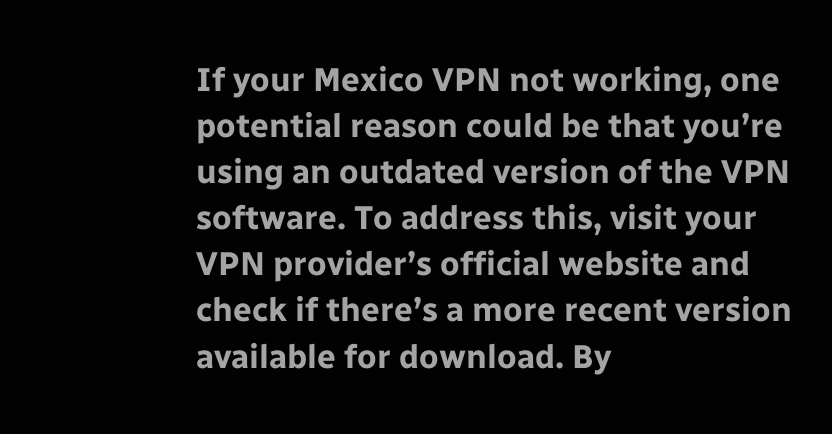If your Mexico VPN not working, one potential reason could be that you’re using an outdated version of the VPN software. To address this, visit your VPN provider’s official website and check if there’s a more recent version available for download. By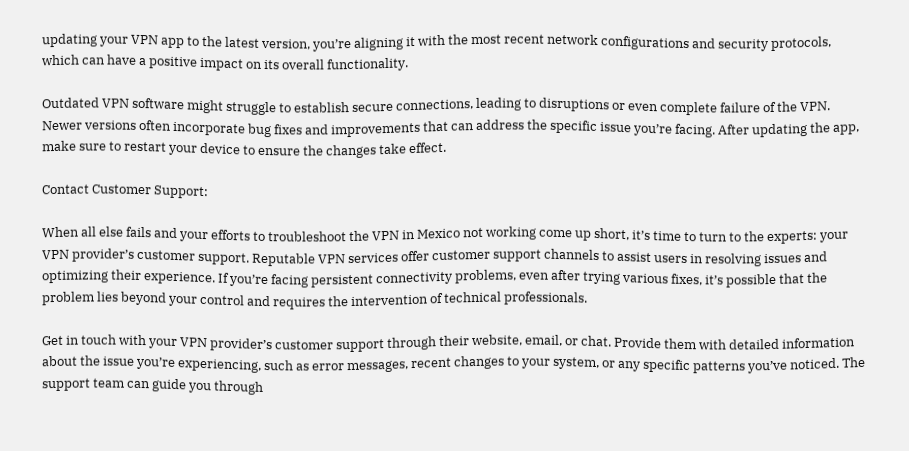updating your VPN app to the latest version, you’re aligning it with the most recent network configurations and security protocols, which can have a positive impact on its overall functionality.

Outdated VPN software might struggle to establish secure connections, leading to disruptions or even complete failure of the VPN. Newer versions often incorporate bug fixes and improvements that can address the specific issue you’re facing. After updating the app, make sure to restart your device to ensure the changes take effect.

Contact Customer Support:

When all else fails and your efforts to troubleshoot the VPN in Mexico not working come up short, it’s time to turn to the experts: your VPN provider’s customer support. Reputable VPN services offer customer support channels to assist users in resolving issues and optimizing their experience. If you’re facing persistent connectivity problems, even after trying various fixes, it’s possible that the problem lies beyond your control and requires the intervention of technical professionals.

Get in touch with your VPN provider’s customer support through their website, email, or chat. Provide them with detailed information about the issue you’re experiencing, such as error messages, recent changes to your system, or any specific patterns you’ve noticed. The support team can guide you through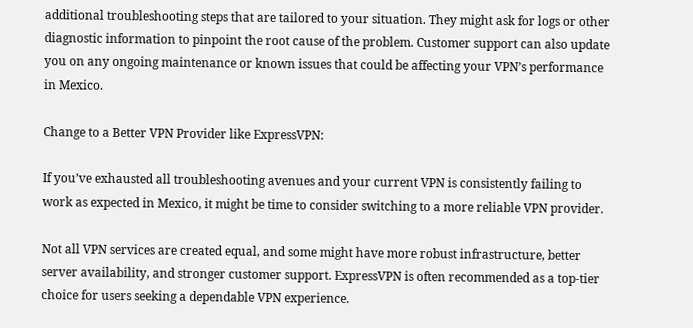additional troubleshooting steps that are tailored to your situation. They might ask for logs or other diagnostic information to pinpoint the root cause of the problem. Customer support can also update you on any ongoing maintenance or known issues that could be affecting your VPN’s performance in Mexico.

Change to a Better VPN Provider like ExpressVPN:

If you’ve exhausted all troubleshooting avenues and your current VPN is consistently failing to work as expected in Mexico, it might be time to consider switching to a more reliable VPN provider.

Not all VPN services are created equal, and some might have more robust infrastructure, better server availability, and stronger customer support. ExpressVPN is often recommended as a top-tier choice for users seeking a dependable VPN experience.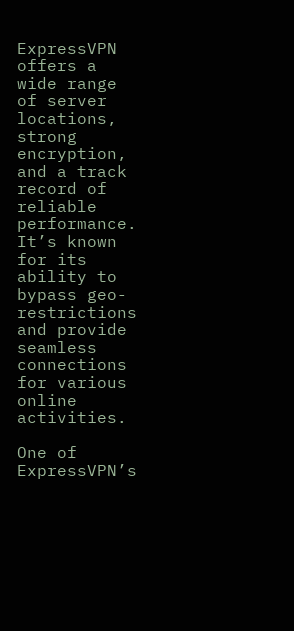ExpressVPN offers a wide range of server locations, strong encryption, and a track record of reliable performance. It’s known for its ability to bypass geo-restrictions and provide seamless connections for various online activities.

One of ExpressVPN’s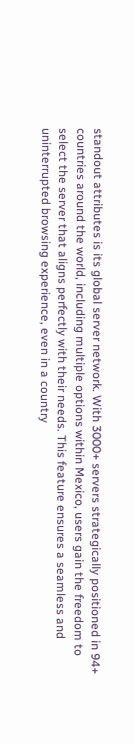standout attributes is its global server network. With 3000+ servers strategically positioned in 94+ countries around the world, including multiple options within Mexico, users gain the freedom to select the server that aligns perfectly with their needs. This feature ensures a seamless and uninterrupted browsing experience, even in a country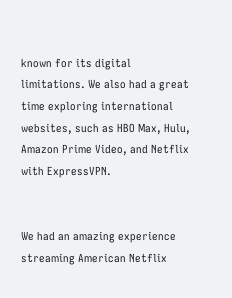known for its digital limitations. We also had a great time exploring international websites, such as HBO Max, Hulu, Amazon Prime Video, and Netflix with ExpressVPN.


We had an amazing experience streaming American Netflix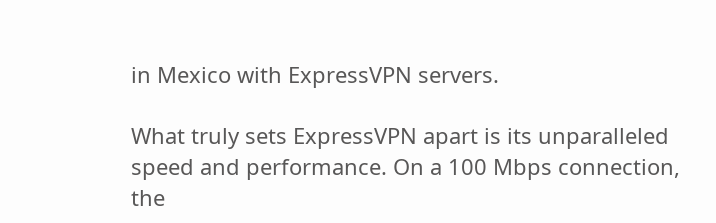in Mexico with ExpressVPN servers.

What truly sets ExpressVPN apart is its unparalleled speed and performance. On a 100 Mbps connection, the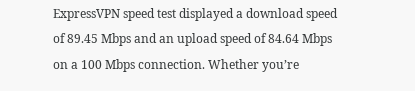ExpressVPN speed test displayed a download speed of 89.45 Mbps and an upload speed of 84.64 Mbps on a 100 Mbps connection. Whether you’re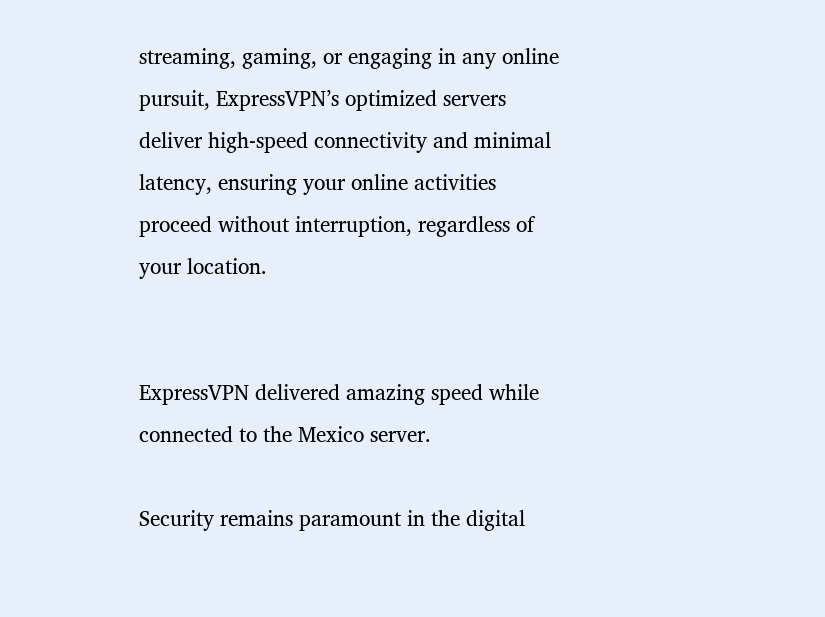streaming, gaming, or engaging in any online pursuit, ExpressVPN’s optimized servers deliver high-speed connectivity and minimal latency, ensuring your online activities proceed without interruption, regardless of your location.


ExpressVPN delivered amazing speed while connected to the Mexico server.

Security remains paramount in the digital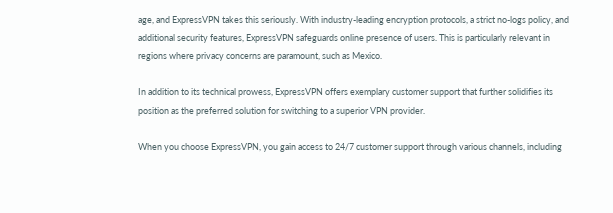age, and ExpressVPN takes this seriously. With industry-leading encryption protocols, a strict no-logs policy, and additional security features, ExpressVPN safeguards online presence of users. This is particularly relevant in regions where privacy concerns are paramount, such as Mexico.

In addition to its technical prowess, ExpressVPN offers exemplary customer support that further solidifies its position as the preferred solution for switching to a superior VPN provider.

When you choose ExpressVPN, you gain access to 24/7 customer support through various channels, including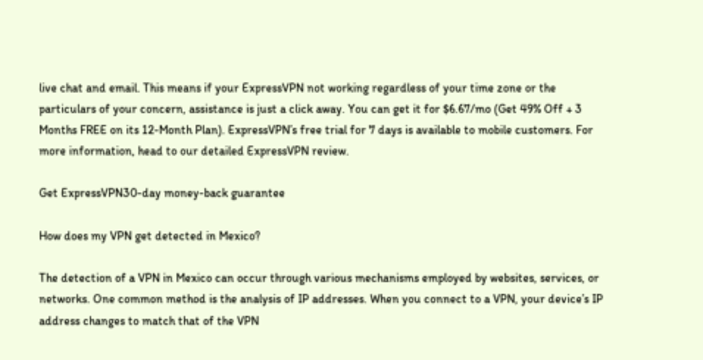live chat and email. This means if your ExpressVPN not working regardless of your time zone or the particulars of your concern, assistance is just a click away. You can get it for $6.67/mo (Get 49% Off + 3 Months FREE on its 12-Month Plan). ExpressVPN’s free trial for 7 days is available to mobile customers. For more information, head to our detailed ExpressVPN review.

Get ExpressVPN30-day money-back guarantee

How does my VPN get detected in Mexico?

The detection of a VPN in Mexico can occur through various mechanisms employed by websites, services, or networks. One common method is the analysis of IP addresses. When you connect to a VPN, your device’s IP address changes to match that of the VPN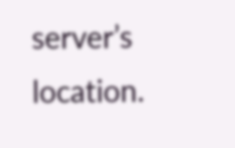server’s location.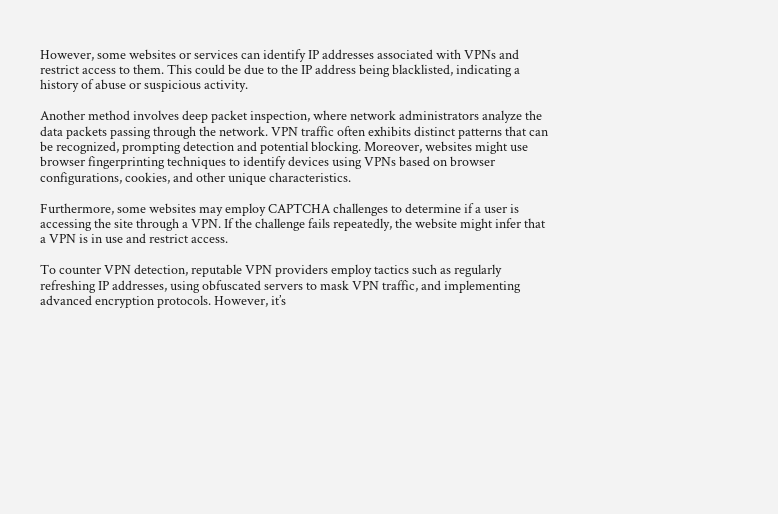However, some websites or services can identify IP addresses associated with VPNs and restrict access to them. This could be due to the IP address being blacklisted, indicating a history of abuse or suspicious activity.

Another method involves deep packet inspection, where network administrators analyze the data packets passing through the network. VPN traffic often exhibits distinct patterns that can be recognized, prompting detection and potential blocking. Moreover, websites might use browser fingerprinting techniques to identify devices using VPNs based on browser configurations, cookies, and other unique characteristics.

Furthermore, some websites may employ CAPTCHA challenges to determine if a user is accessing the site through a VPN. If the challenge fails repeatedly, the website might infer that a VPN is in use and restrict access.

To counter VPN detection, reputable VPN providers employ tactics such as regularly refreshing IP addresses, using obfuscated servers to mask VPN traffic, and implementing advanced encryption protocols. However, it’s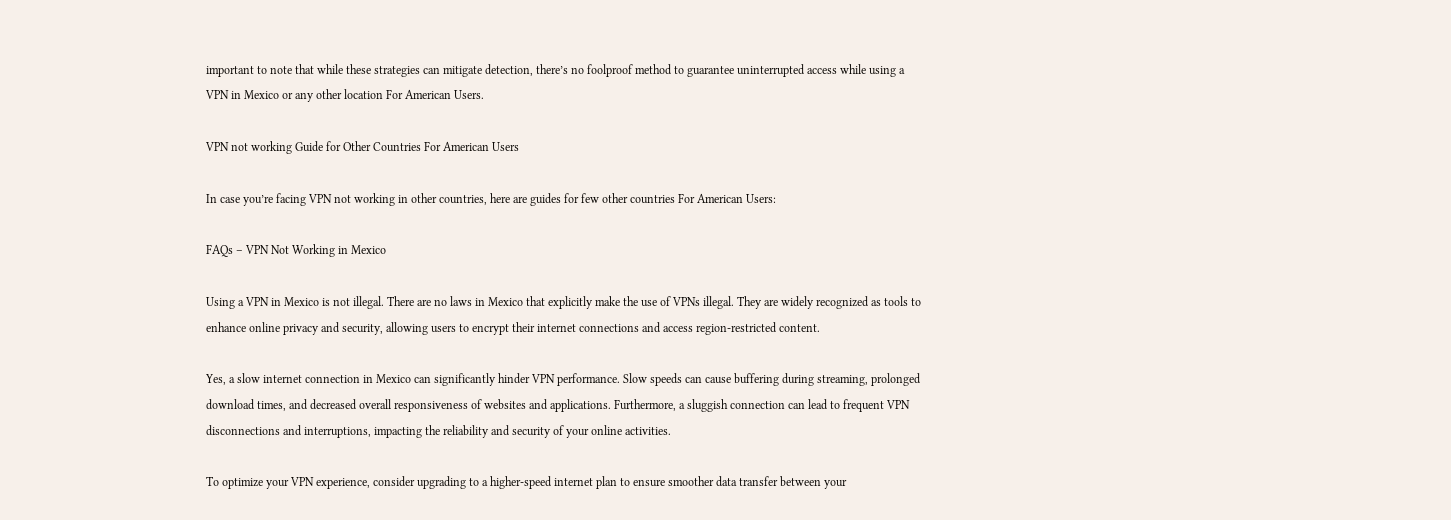important to note that while these strategies can mitigate detection, there’s no foolproof method to guarantee uninterrupted access while using a VPN in Mexico or any other location For American Users.

VPN not working Guide for Other Countries For American Users

In case you’re facing VPN not working in other countries, here are guides for few other countries For American Users:

FAQs – VPN Not Working in Mexico

Using a VPN in Mexico is not illegal. There are no laws in Mexico that explicitly make the use of VPNs illegal. They are widely recognized as tools to enhance online privacy and security, allowing users to encrypt their internet connections and access region-restricted content.

Yes, a slow internet connection in Mexico can significantly hinder VPN performance. Slow speeds can cause buffering during streaming, prolonged download times, and decreased overall responsiveness of websites and applications. Furthermore, a sluggish connection can lead to frequent VPN disconnections and interruptions, impacting the reliability and security of your online activities.

To optimize your VPN experience, consider upgrading to a higher-speed internet plan to ensure smoother data transfer between your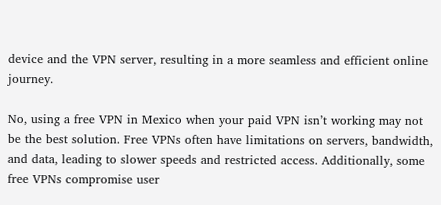device and the VPN server, resulting in a more seamless and efficient online journey.

No, using a free VPN in Mexico when your paid VPN isn’t working may not be the best solution. Free VPNs often have limitations on servers, bandwidth, and data, leading to slower speeds and restricted access. Additionally, some free VPNs compromise user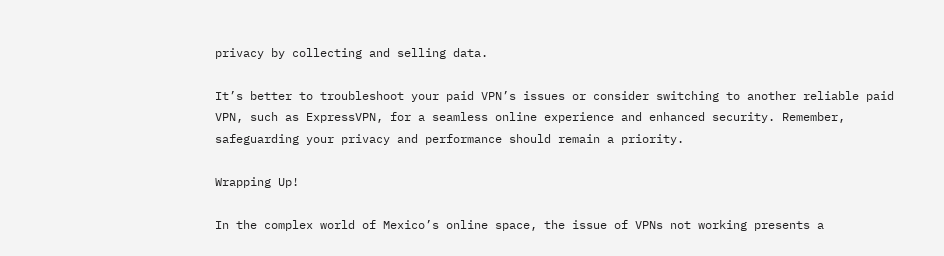privacy by collecting and selling data.

It’s better to troubleshoot your paid VPN’s issues or consider switching to another reliable paid VPN, such as ExpressVPN, for a seamless online experience and enhanced security. Remember, safeguarding your privacy and performance should remain a priority.

Wrapping Up!

In the complex world of Mexico’s online space, the issue of VPNs not working presents a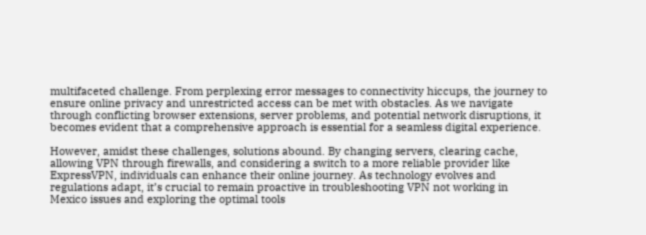multifaceted challenge. From perplexing error messages to connectivity hiccups, the journey to ensure online privacy and unrestricted access can be met with obstacles. As we navigate through conflicting browser extensions, server problems, and potential network disruptions, it becomes evident that a comprehensive approach is essential for a seamless digital experience.

However, amidst these challenges, solutions abound. By changing servers, clearing cache, allowing VPN through firewalls, and considering a switch to a more reliable provider like ExpressVPN, individuals can enhance their online journey. As technology evolves and regulations adapt, it’s crucial to remain proactive in troubleshooting VPN not working in Mexico issues and exploring the optimal tools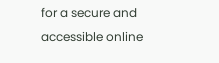for a secure and accessible online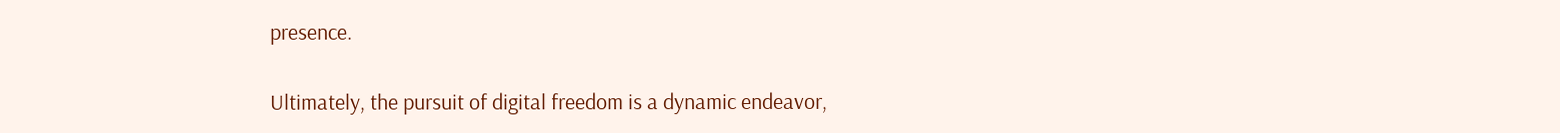presence.

Ultimately, the pursuit of digital freedom is a dynamic endeavor,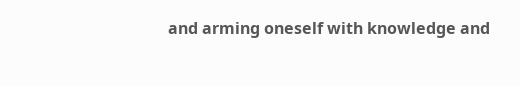and arming oneself with knowledge and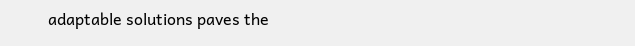adaptable solutions paves the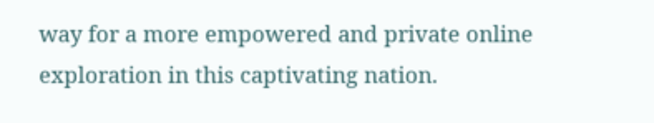way for a more empowered and private online exploration in this captivating nation.